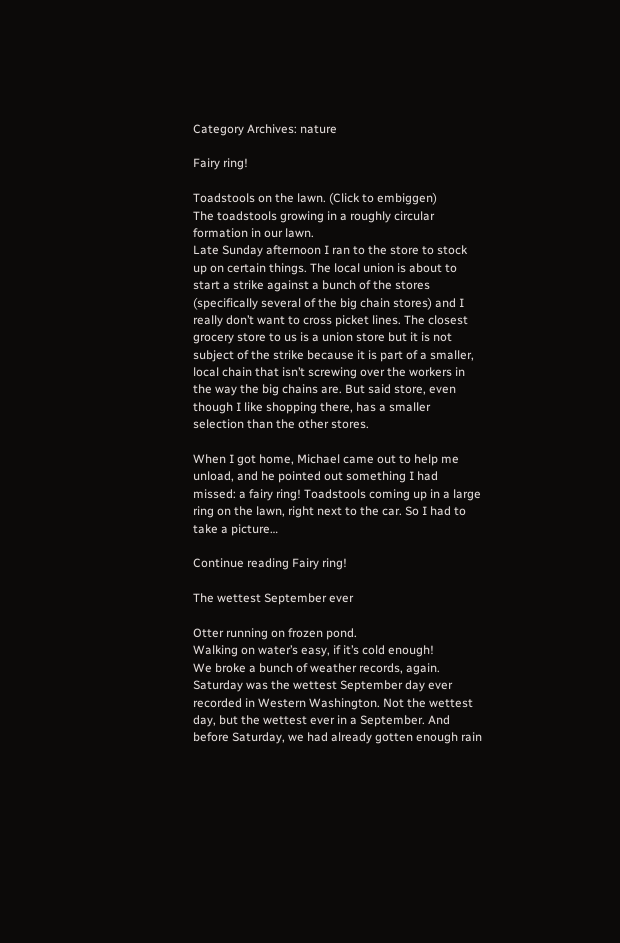Category Archives: nature

Fairy ring!

Toadstools on the lawn. (Click to embiggen)
The toadstools growing in a roughly circular formation in our lawn.
Late Sunday afternoon I ran to the store to stock up on certain things. The local union is about to start a strike against a bunch of the stores (specifically several of the big chain stores) and I really don’t want to cross picket lines. The closest grocery store to us is a union store but it is not subject of the strike because it is part of a smaller, local chain that isn’t screwing over the workers in the way the big chains are. But said store, even though I like shopping there, has a smaller selection than the other stores.

When I got home, Michael came out to help me unload, and he pointed out something I had missed: a fairy ring! Toadstools coming up in a large ring on the lawn, right next to the car. So I had to take a picture…

Continue reading Fairy ring!

The wettest September ever

Otter running on frozen pond.
Walking on water’s easy, if it’s cold enough!
We broke a bunch of weather records, again. Saturday was the wettest September day ever recorded in Western Washington. Not the wettest day, but the wettest ever in a September. And before Saturday, we had already gotten enough rain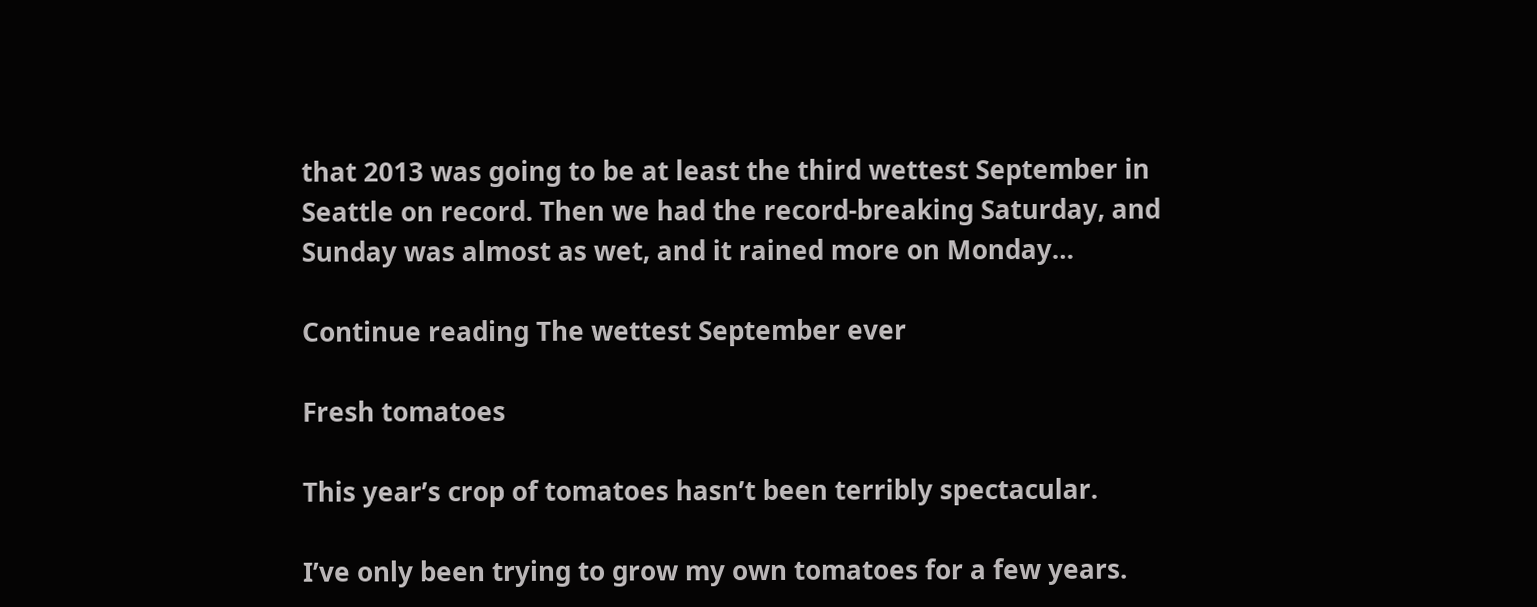that 2013 was going to be at least the third wettest September in Seattle on record. Then we had the record-breaking Saturday, and Sunday was almost as wet, and it rained more on Monday…

Continue reading The wettest September ever

Fresh tomatoes

This year’s crop of tomatoes hasn’t been terribly spectacular.

I’ve only been trying to grow my own tomatoes for a few years.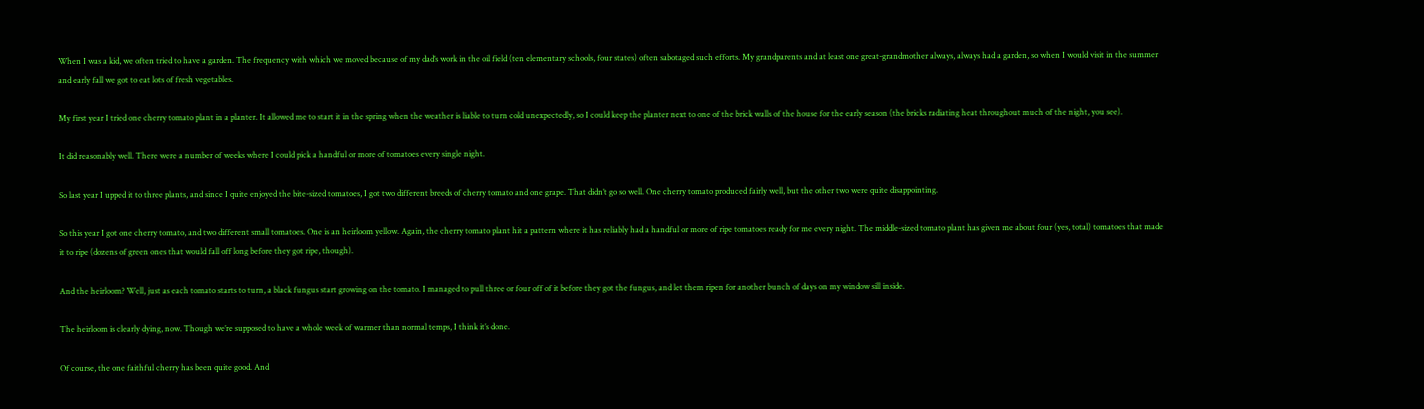When I was a kid, we often tried to have a garden. The frequency with which we moved because of my dad’s work in the oil field (ten elementary schools, four states) often sabotaged such efforts. My grandparents and at least one great-grandmother always, always had a garden, so when I would visit in the summer and early fall we got to eat lots of fresh vegetables.

My first year I tried one cherry tomato plant in a planter. It allowed me to start it in the spring when the weather is liable to turn cold unexpectedly, so I could keep the planter next to one of the brick walls of the house for the early season (the bricks radiating heat throughout much of the night, you see).

It did reasonably well. There were a number of weeks where I could pick a handful or more of tomatoes every single night.

So last year I upped it to three plants, and since I quite enjoyed the bite-sized tomatoes, I got two different breeds of cherry tomato and one grape. That didn’t go so well. One cherry tomato produced fairly well, but the other two were quite disappointing.

So this year I got one cherry tomato, and two different small tomatoes. One is an heirloom yellow. Again, the cherry tomato plant hit a pattern where it has reliably had a handful or more of ripe tomatoes ready for me every night. The middle-sized tomato plant has given me about four (yes, total) tomatoes that made it to ripe (dozens of green ones that would fall off long before they got ripe, though).

And the heirloom? Well, just as each tomato starts to turn, a black fungus start growing on the tomato. I managed to pull three or four off of it before they got the fungus, and let them ripen for another bunch of days on my window sill inside.

The heirloom is clearly dying, now. Though we’re supposed to have a whole week of warmer than normal temps, I think it’s done.

Of course, the one faithful cherry has been quite good. And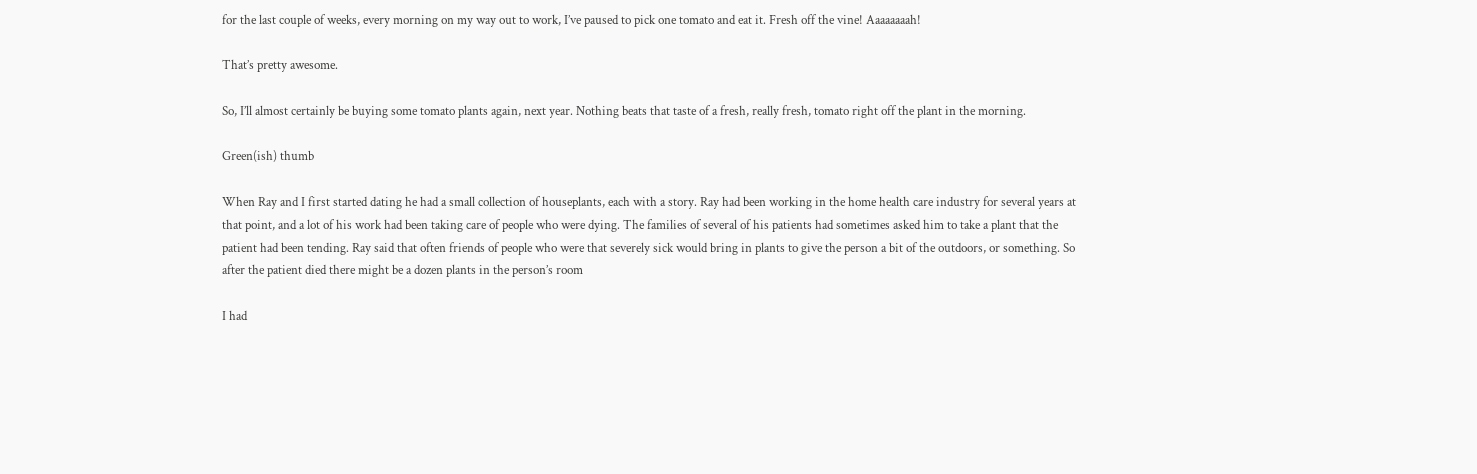for the last couple of weeks, every morning on my way out to work, I’ve paused to pick one tomato and eat it. Fresh off the vine! Aaaaaaaah!

That’s pretty awesome.

So, I’ll almost certainly be buying some tomato plants again, next year. Nothing beats that taste of a fresh, really fresh, tomato right off the plant in the morning.

Green(ish) thumb

When Ray and I first started dating he had a small collection of houseplants, each with a story. Ray had been working in the home health care industry for several years at that point, and a lot of his work had been taking care of people who were dying. The families of several of his patients had sometimes asked him to take a plant that the patient had been tending. Ray said that often friends of people who were that severely sick would bring in plants to give the person a bit of the outdoors, or something. So after the patient died there might be a dozen plants in the person’s room

I had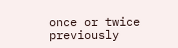once or twice previously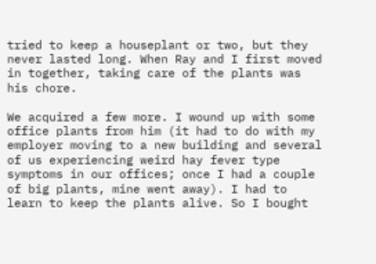tried to keep a houseplant or two, but they never lasted long. When Ray and I first moved in together, taking care of the plants was his chore.

We acquired a few more. I wound up with some office plants from him (it had to do with my employer moving to a new building and several of us experiencing weird hay fever type symptoms in our offices; once I had a couple of big plants, mine went away). I had to learn to keep the plants alive. So I bought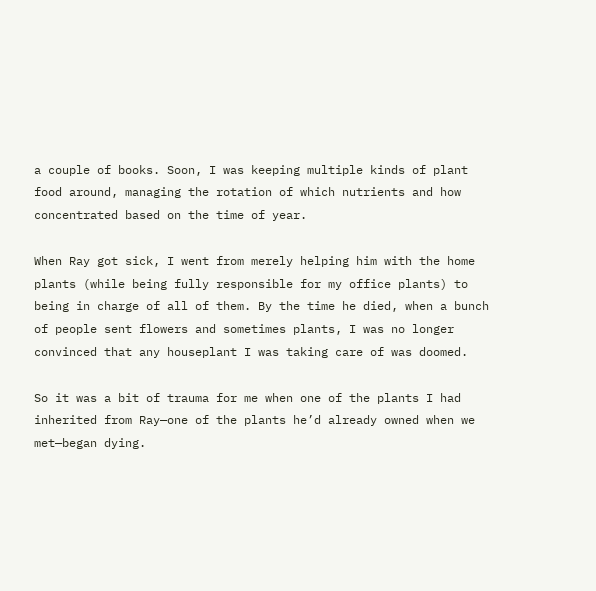a couple of books. Soon, I was keeping multiple kinds of plant food around, managing the rotation of which nutrients and how concentrated based on the time of year.

When Ray got sick, I went from merely helping him with the home plants (while being fully responsible for my office plants) to being in charge of all of them. By the time he died, when a bunch of people sent flowers and sometimes plants, I was no longer convinced that any houseplant I was taking care of was doomed.

So it was a bit of trauma for me when one of the plants I had inherited from Ray—one of the plants he’d already owned when we met—began dying.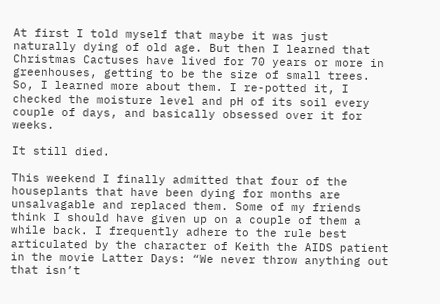At first I told myself that maybe it was just naturally dying of old age. But then I learned that Christmas Cactuses have lived for 70 years or more in greenhouses, getting to be the size of small trees. So, I learned more about them. I re-potted it, I checked the moisture level and pH of its soil every couple of days, and basically obsessed over it for weeks.

It still died.

This weekend I finally admitted that four of the houseplants that have been dying for months are unsalvagable and replaced them. Some of my friends think I should have given up on a couple of them a while back. I frequently adhere to the rule best articulated by the character of Keith the AIDS patient in the movie Latter Days: “We never throw anything out that isn’t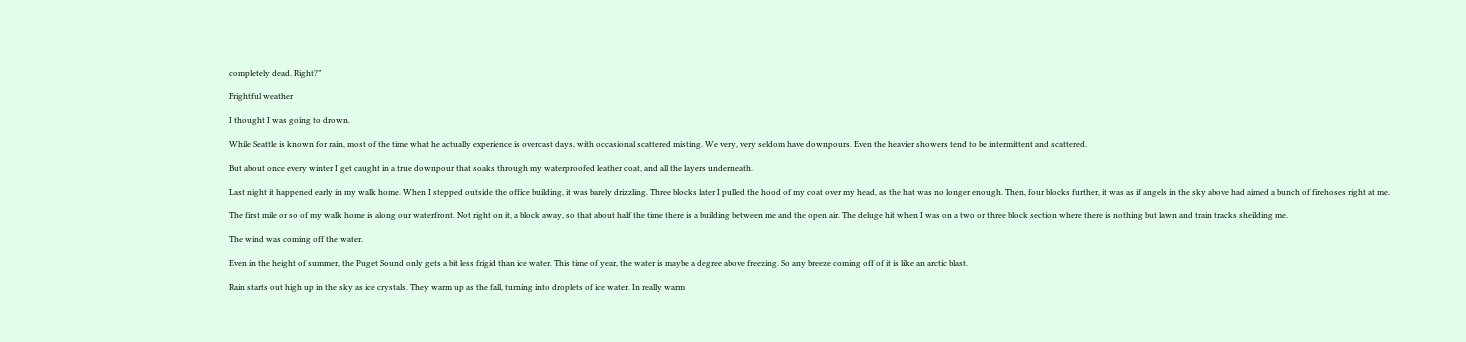completely dead. Right?”

Frightful weather

I thought I was going to drown.

While Seattle is known for rain, most of the time what he actually experience is overcast days, with occasional scattered misting. We very, very seldom have downpours. Even the heavier showers tend to be intermittent and scattered.

But about once every winter I get caught in a true downpour that soaks through my waterproofed leather coat, and all the layers underneath.

Last night it happened early in my walk home. When I stepped outside the office building, it was barely drizzling. Three blocks later I pulled the hood of my coat over my head, as the hat was no longer enough. Then, four blocks further, it was as if angels in the sky above had aimed a bunch of firehoses right at me.

The first mile or so of my walk home is along our waterfront. Not right on it, a block away, so that about half the time there is a building between me and the open air. The deluge hit when I was on a two or three block section where there is nothing but lawn and train tracks sheilding me.

The wind was coming off the water.

Even in the height of summer, the Puget Sound only gets a bit less frigid than ice water. This time of year, the water is maybe a degree above freezing. So any breeze coming off of it is like an arctic blast.

Rain starts out high up in the sky as ice crystals. They warm up as the fall, turning into droplets of ice water. In really warm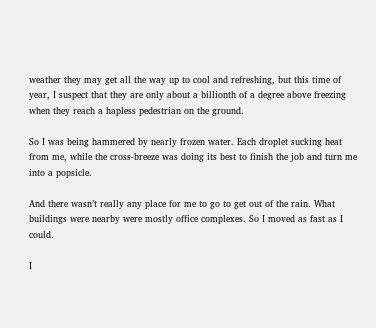weather they may get all the way up to cool and refreshing, but this time of year, I suspect that they are only about a billionth of a degree above freezing when they reach a hapless pedestrian on the ground.

So I was being hammered by nearly frozen water. Each droplet sucking heat from me, while the cross-breeze was doing its best to finish the job and turn me into a popsicle.

And there wasn’t really any place for me to go to get out of the rain. What buildings were nearby were mostly office complexes. So I moved as fast as I could.

I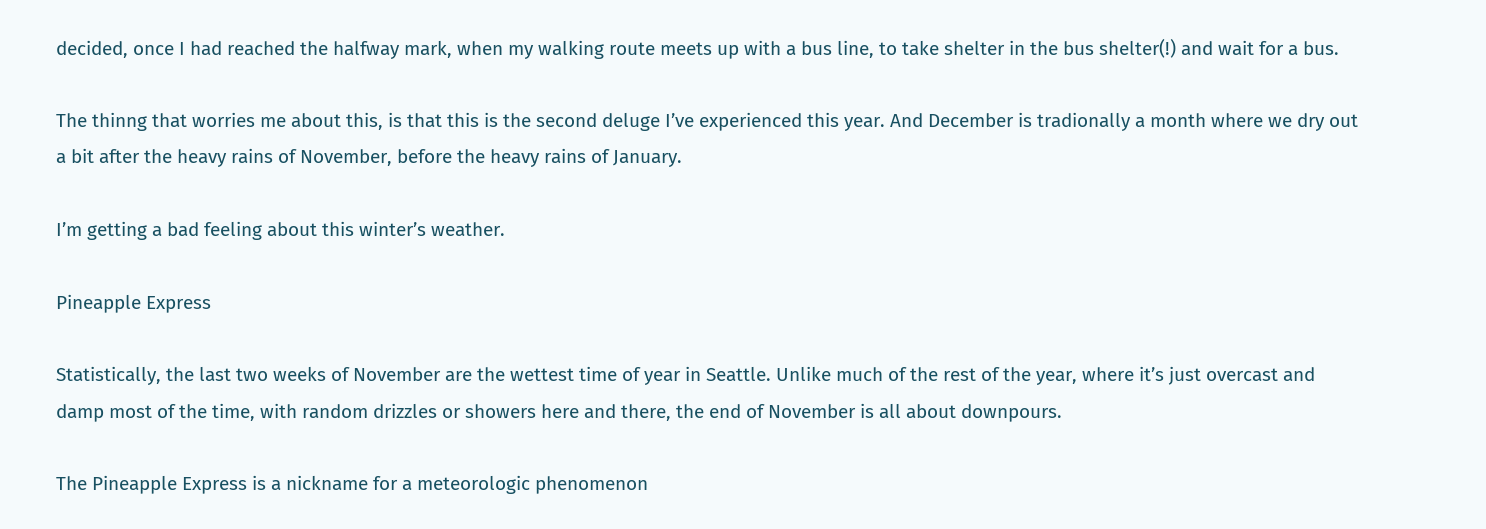decided, once I had reached the halfway mark, when my walking route meets up with a bus line, to take shelter in the bus shelter(!) and wait for a bus.

The thinng that worries me about this, is that this is the second deluge I’ve experienced this year. And December is tradionally a month where we dry out a bit after the heavy rains of November, before the heavy rains of January.

I’m getting a bad feeling about this winter’s weather.

Pineapple Express

Statistically, the last two weeks of November are the wettest time of year in Seattle. Unlike much of the rest of the year, where it’s just overcast and damp most of the time, with random drizzles or showers here and there, the end of November is all about downpours.

The Pineapple Express is a nickname for a meteorologic phenomenon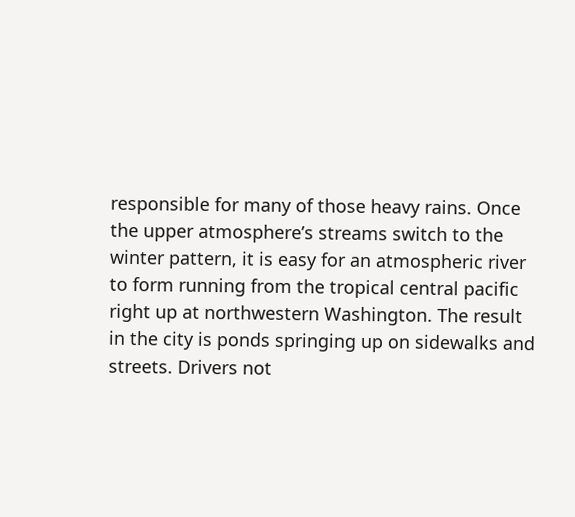responsible for many of those heavy rains. Once the upper atmosphere’s streams switch to the winter pattern, it is easy for an atmospheric river to form running from the tropical central pacific right up at northwestern Washington. The result in the city is ponds springing up on sidewalks and streets. Drivers not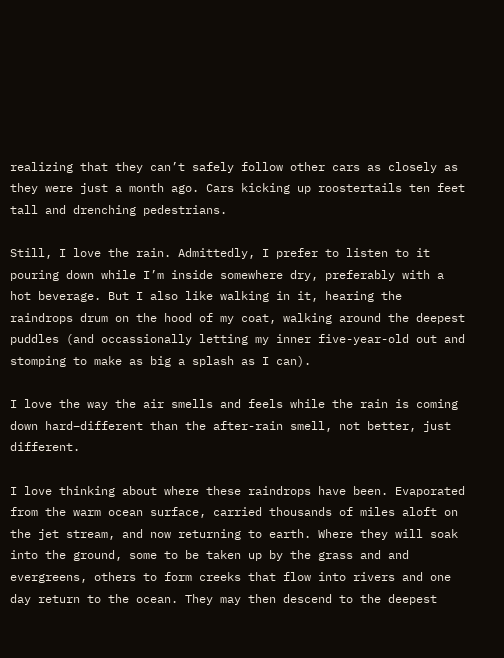realizing that they can’t safely follow other cars as closely as they were just a month ago. Cars kicking up roostertails ten feet tall and drenching pedestrians.

Still, I love the rain. Admittedly, I prefer to listen to it pouring down while I’m inside somewhere dry, preferably with a hot beverage. But I also like walking in it, hearing the raindrops drum on the hood of my coat, walking around the deepest puddles (and occassionally letting my inner five-year-old out and stomping to make as big a splash as I can).

I love the way the air smells and feels while the rain is coming down hard–different than the after-rain smell, not better, just different.

I love thinking about where these raindrops have been. Evaporated from the warm ocean surface, carried thousands of miles aloft on the jet stream, and now returning to earth. Where they will soak into the ground, some to be taken up by the grass and and evergreens, others to form creeks that flow into rivers and one day return to the ocean. They may then descend to the deepest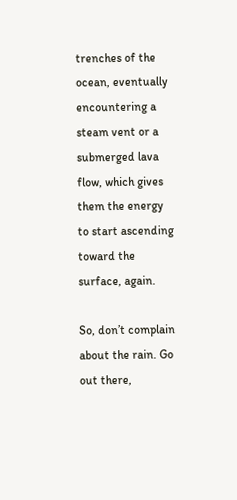trenches of the ocean, eventually encountering a steam vent or a submerged lava flow, which gives them the energy to start ascending toward the surface, again.

So, don’t complain about the rain. Go out there,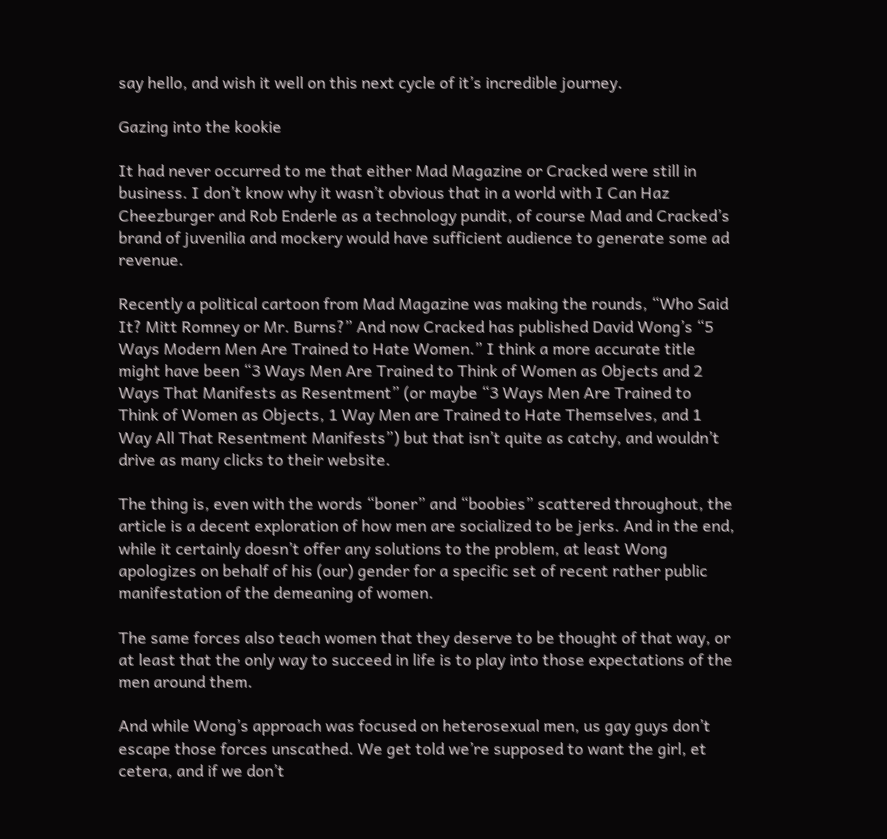say hello, and wish it well on this next cycle of it’s incredible journey.

Gazing into the kookie

It had never occurred to me that either Mad Magazine or Cracked were still in business. I don’t know why it wasn’t obvious that in a world with I Can Haz Cheezburger and Rob Enderle as a technology pundit, of course Mad and Cracked’s brand of juvenilia and mockery would have sufficient audience to generate some ad revenue.

Recently a political cartoon from Mad Magazine was making the rounds, “Who Said It? Mitt Romney or Mr. Burns?” And now Cracked has published David Wong’s “5 Ways Modern Men Are Trained to Hate Women.” I think a more accurate title might have been “3 Ways Men Are Trained to Think of Women as Objects and 2 Ways That Manifests as Resentment” (or maybe “3 Ways Men Are Trained to Think of Women as Objects, 1 Way Men are Trained to Hate Themselves, and 1 Way All That Resentment Manifests”) but that isn’t quite as catchy, and wouldn’t drive as many clicks to their website.

The thing is, even with the words “boner” and “boobies” scattered throughout, the article is a decent exploration of how men are socialized to be jerks. And in the end, while it certainly doesn’t offer any solutions to the problem, at least Wong apologizes on behalf of his (our) gender for a specific set of recent rather public manifestation of the demeaning of women.

The same forces also teach women that they deserve to be thought of that way, or at least that the only way to succeed in life is to play into those expectations of the men around them.

And while Wong’s approach was focused on heterosexual men, us gay guys don’t escape those forces unscathed. We get told we’re supposed to want the girl, et cetera, and if we don’t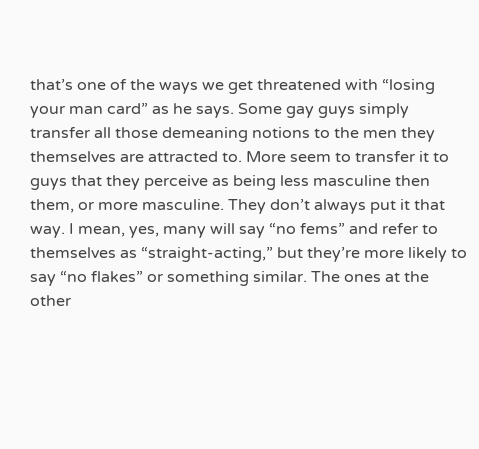that’s one of the ways we get threatened with “losing your man card” as he says. Some gay guys simply transfer all those demeaning notions to the men they themselves are attracted to. More seem to transfer it to guys that they perceive as being less masculine then them, or more masculine. They don’t always put it that way. I mean, yes, many will say “no fems” and refer to themselves as “straight-acting,” but they’re more likely to say “no flakes” or something similar. The ones at the other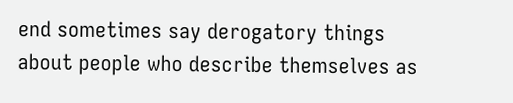end sometimes say derogatory things about people who describe themselves as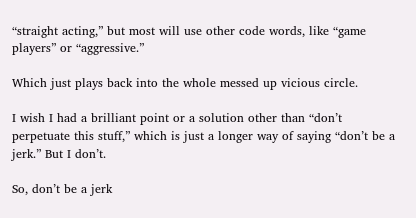“straight acting,” but most will use other code words, like “game players” or “aggressive.”

Which just plays back into the whole messed up vicious circle.

I wish I had a brilliant point or a solution other than “don’t perpetuate this stuff,” which is just a longer way of saying “don’t be a jerk.” But I don’t.

So, don’t be a jerk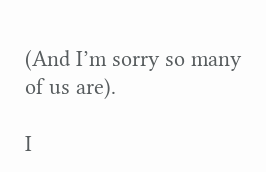(And I’m sorry so many of us are).

I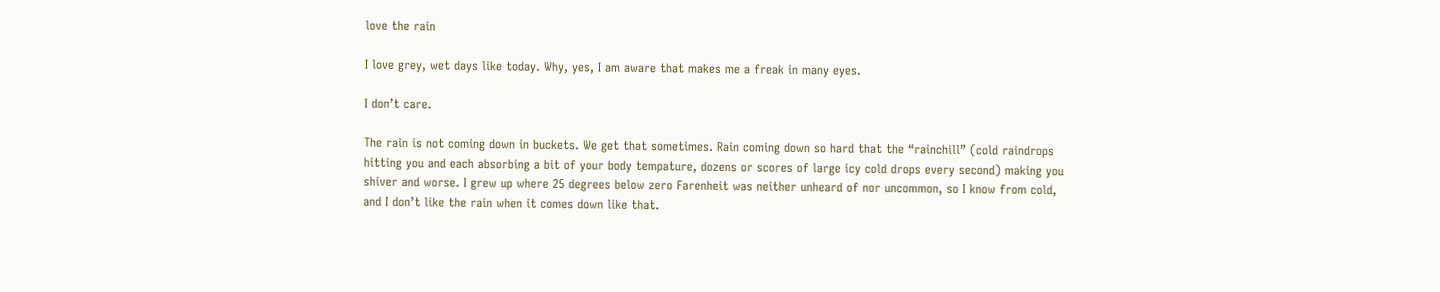love the rain

I love grey, wet days like today. Why, yes, I am aware that makes me a freak in many eyes.

I don’t care.

The rain is not coming down in buckets. We get that sometimes. Rain coming down so hard that the “rainchill” (cold raindrops hitting you and each absorbing a bit of your body tempature, dozens or scores of large icy cold drops every second) making you shiver and worse. I grew up where 25 degrees below zero Farenheit was neither unheard of nor uncommon, so I know from cold, and I don’t like the rain when it comes down like that.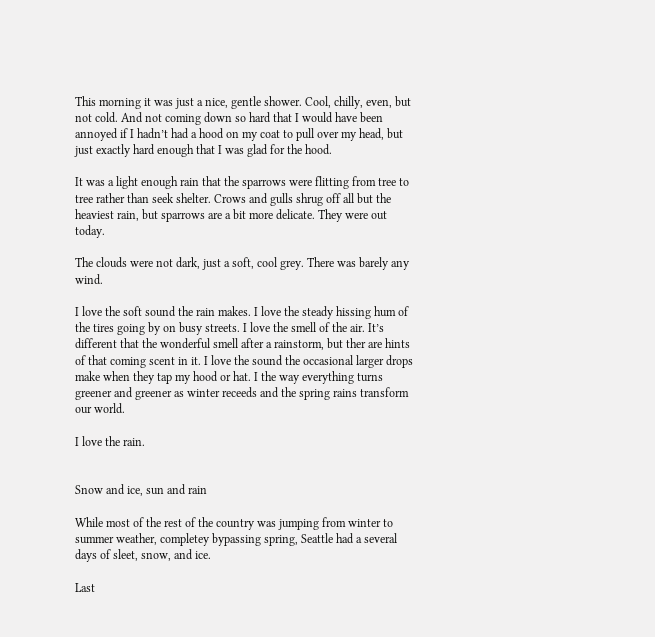This morning it was just a nice, gentle shower. Cool, chilly, even, but not cold. And not coming down so hard that I would have been annoyed if I hadn’t had a hood on my coat to pull over my head, but just exactly hard enough that I was glad for the hood.

It was a light enough rain that the sparrows were flitting from tree to tree rather than seek shelter. Crows and gulls shrug off all but the heaviest rain, but sparrows are a bit more delicate. They were out today.

The clouds were not dark, just a soft, cool grey. There was barely any wind.

I love the soft sound the rain makes. I love the steady hissing hum of the tires going by on busy streets. I love the smell of the air. It’s different that the wonderful smell after a rainstorm, but ther are hints of that coming scent in it. I love the sound the occasional larger drops make when they tap my hood or hat. I the way everything turns greener and greener as winter receeds and the spring rains transform our world.

I love the rain.


Snow and ice, sun and rain

While most of the rest of the country was jumping from winter to summer weather, completey bypassing spring, Seattle had a several days of sleet, snow, and ice.

Last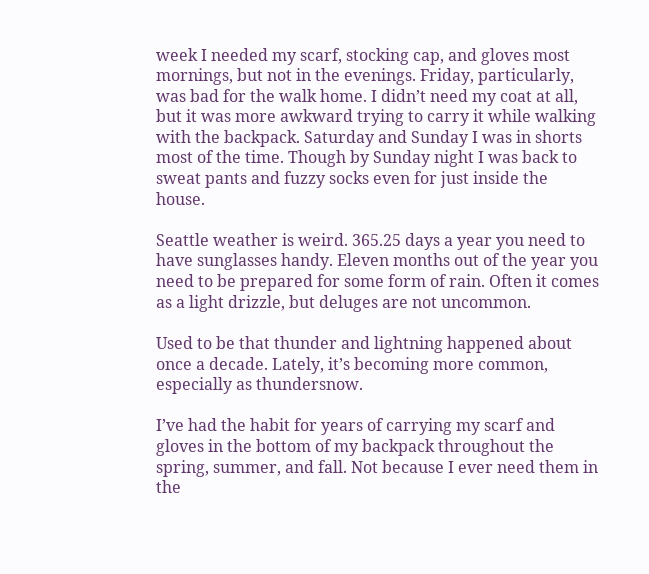week I needed my scarf, stocking cap, and gloves most mornings, but not in the evenings. Friday, particularly, was bad for the walk home. I didn’t need my coat at all, but it was more awkward trying to carry it while walking with the backpack. Saturday and Sunday I was in shorts most of the time. Though by Sunday night I was back to sweat pants and fuzzy socks even for just inside the house.

Seattle weather is weird. 365.25 days a year you need to have sunglasses handy. Eleven months out of the year you need to be prepared for some form of rain. Often it comes as a light drizzle, but deluges are not uncommon.

Used to be that thunder and lightning happened about once a decade. Lately, it’s becoming more common, especially as thundersnow.

I’ve had the habit for years of carrying my scarf and gloves in the bottom of my backpack throughout the spring, summer, and fall. Not because I ever need them in the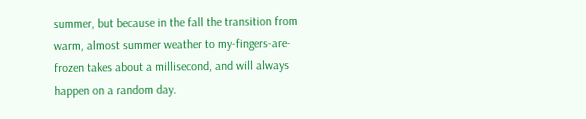summer, but because in the fall the transition from warm, almost summer weather to my-fingers-are-frozen takes about a millisecond, and will always happen on a random day.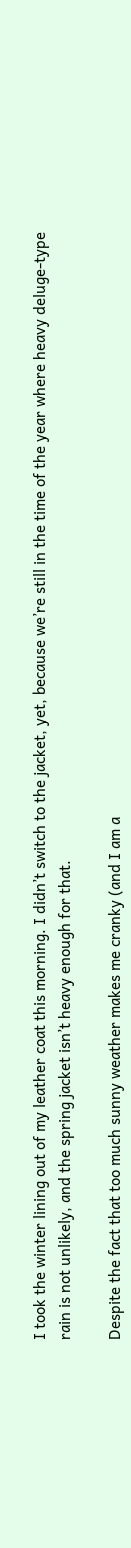I took the winter lining out of my leather coat this morning. I didn’t switch to the jacket, yet, because we’re still in the time of the year where heavy deluge-type rain is not unlikely, and the spring jacket isn’t heavy enough for that.

Despite the fact that too much sunny weather makes me cranky (and I am a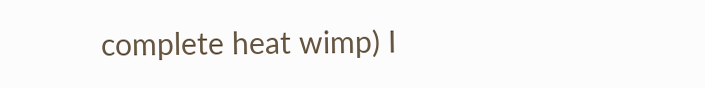complete heat wimp) I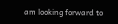am looking forward to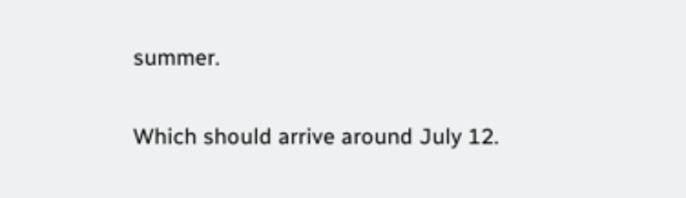summer.

Which should arrive around July 12.